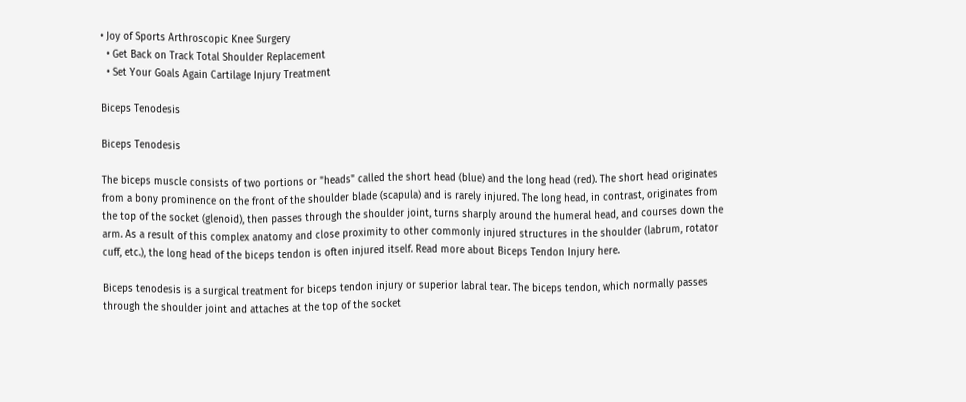• Joy of Sports Arthroscopic Knee Surgery
  • Get Back on Track Total Shoulder Replacement
  • Set Your Goals Again Cartilage Injury Treatment

Biceps Tenodesis

Biceps Tenodesis

The biceps muscle consists of two portions or "heads" called the short head (blue) and the long head (red). The short head originates from a bony prominence on the front of the shoulder blade (scapula) and is rarely injured. The long head, in contrast, originates from the top of the socket (glenoid), then passes through the shoulder joint, turns sharply around the humeral head, and courses down the arm. As a result of this complex anatomy and close proximity to other commonly injured structures in the shoulder (labrum, rotator cuff, etc.), the long head of the biceps tendon is often injured itself. Read more about Biceps Tendon Injury here.

Biceps tenodesis is a surgical treatment for biceps tendon injury or superior labral tear. The biceps tendon, which normally passes through the shoulder joint and attaches at the top of the socket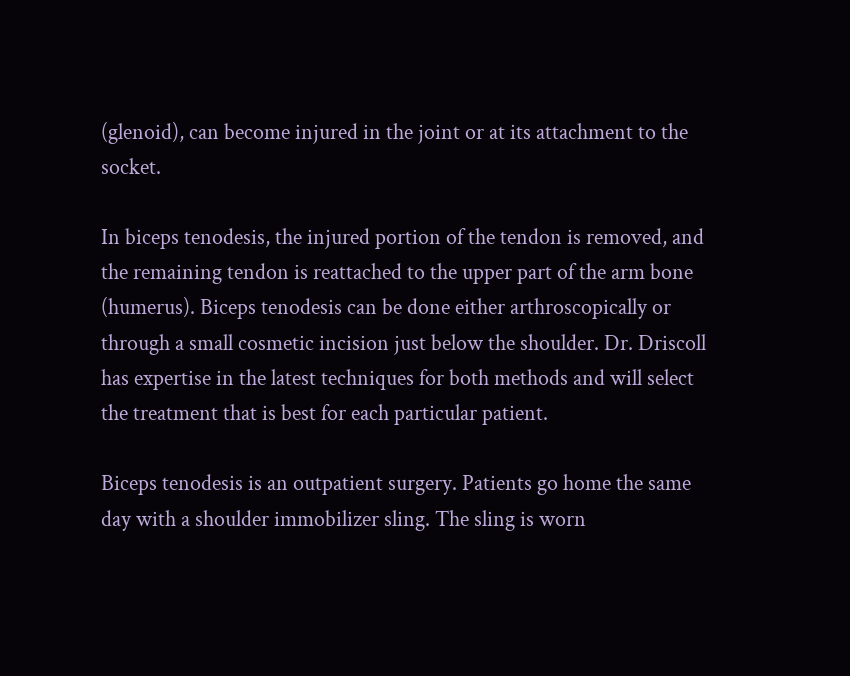(glenoid), can become injured in the joint or at its attachment to the socket.

In biceps tenodesis, the injured portion of the tendon is removed, and the remaining tendon is reattached to the upper part of the arm bone (humerus). Biceps tenodesis can be done either arthroscopically or through a small cosmetic incision just below the shoulder. Dr. Driscoll has expertise in the latest techniques for both methods and will select the treatment that is best for each particular patient.

Biceps tenodesis is an outpatient surgery. Patients go home the same day with a shoulder immobilizer sling. The sling is worn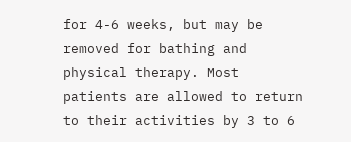for 4-6 weeks, but may be removed for bathing and physical therapy. Most patients are allowed to return to their activities by 3 to 6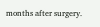months after surgery.